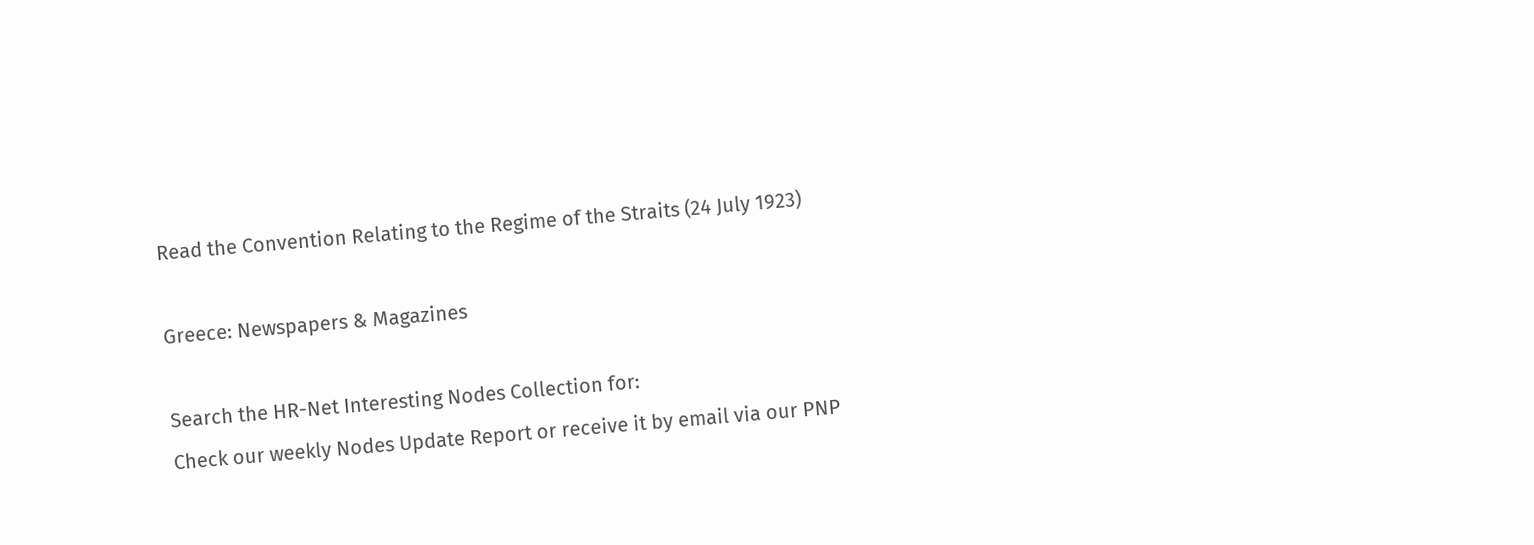Read the Convention Relating to the Regime of the Straits (24 July 1923)

Greece: Newspapers & Magazines

Search the HR-Net Interesting Nodes Collection for:
Check our weekly Nodes Update Report or receive it by email via our PNP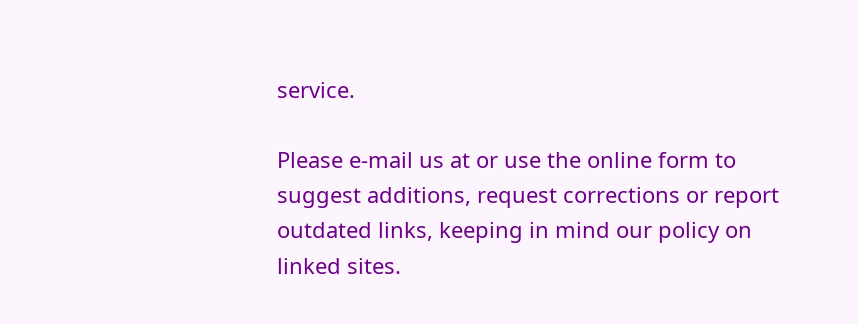service.

Please e-mail us at or use the online form to suggest additions, request corrections or report outdated links, keeping in mind our policy on linked sites.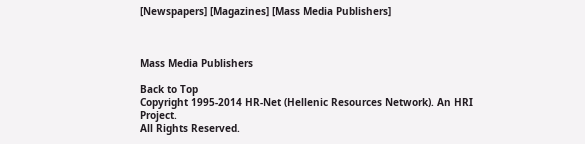[Newspapers] [Magazines] [Mass Media Publishers]



Mass Media Publishers

Back to Top
Copyright 1995-2014 HR-Net (Hellenic Resources Network). An HRI Project.
All Rights Reserved.